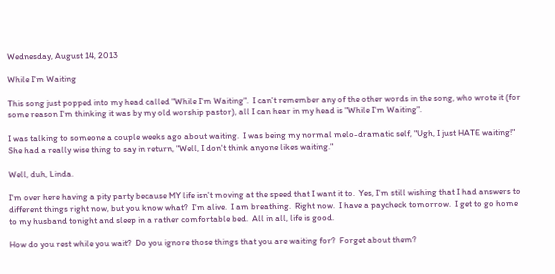Wednesday, August 14, 2013

While I'm Waiting

This song just popped into my head called "While I'm Waiting".  I can't remember any of the other words in the song, who wrote it (for some reason I'm thinking it was by my old worship pastor), all I can hear in my head is "While I'm Waiting".

I was talking to someone a couple weeks ago about waiting.  I was being my normal melo-dramatic self, "Ugh, I just HATE waiting!"  She had a really wise thing to say in return, "Well, I don't think anyone likes waiting."

Well, duh, Linda.

I'm over here having a pity party because MY life isn't moving at the speed that I want it to.  Yes, I'm still wishing that I had answers to different things right now, but you know what?  I'm alive.  I am breathing.  Right now.  I have a paycheck tomorrow.  I get to go home to my husband tonight and sleep in a rather comfortable bed.  All in all, life is good.

How do you rest while you wait?  Do you ignore those things that you are waiting for?  Forget about them?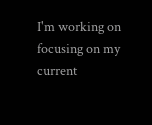I'm working on focusing on my current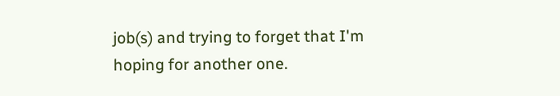job(s) and trying to forget that I'm hoping for another one.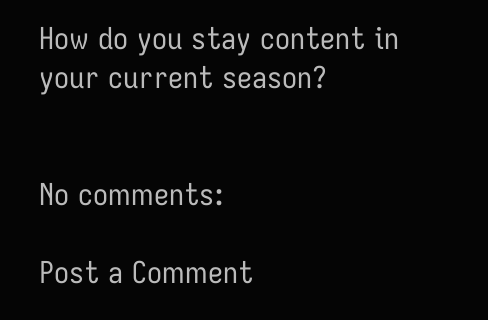How do you stay content in your current season?


No comments:

Post a Comment